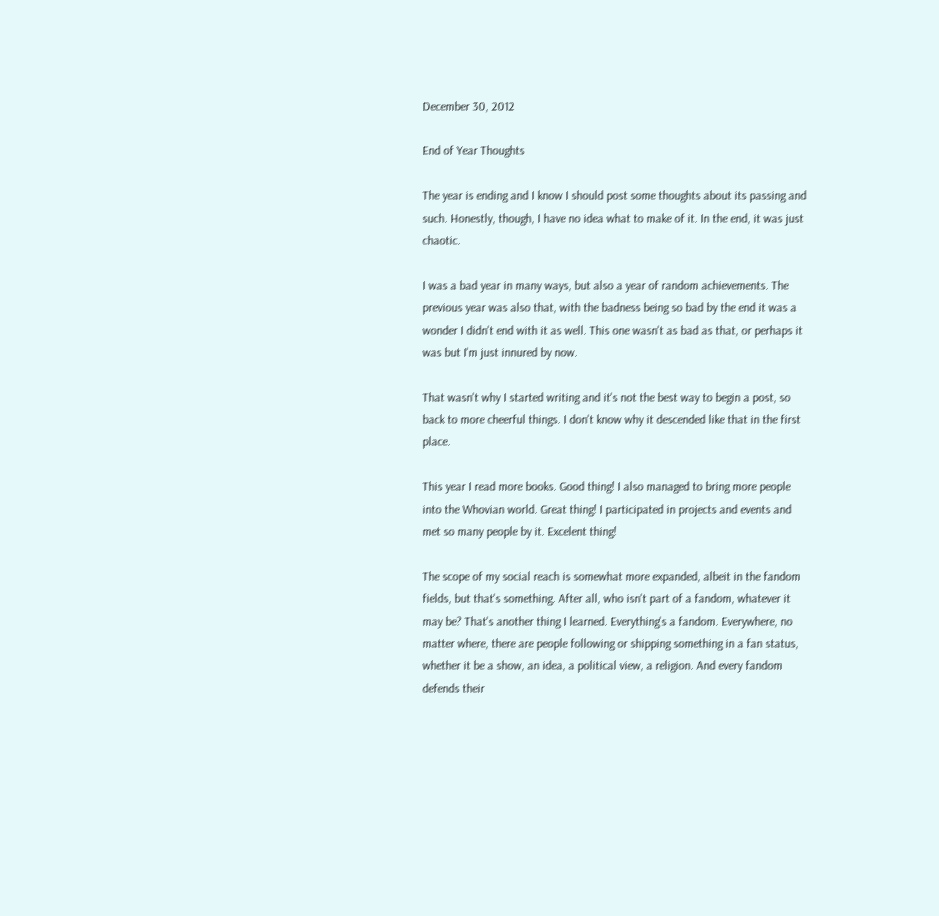December 30, 2012

End of Year Thoughts

The year is ending and I know I should post some thoughts about its passing and such. Honestly, though, I have no idea what to make of it. In the end, it was just chaotic.

I was a bad year in many ways, but also a year of random achievements. The previous year was also that, with the badness being so bad by the end it was a wonder I didn't end with it as well. This one wasn't as bad as that, or perhaps it was but I'm just innured by now.

That wasn't why I started writing and it's not the best way to begin a post, so back to more cheerful things. I don't know why it descended like that in the first place.

This year I read more books. Good thing! I also managed to bring more people into the Whovian world. Great thing! I participated in projects and events and met so many people by it. Excelent thing!

The scope of my social reach is somewhat more expanded, albeit in the fandom fields, but that's something. After all, who isn't part of a fandom, whatever it may be? That's another thing I learned. Everything's a fandom. Everywhere, no matter where, there are people following or shipping something in a fan status, whether it be a show, an idea, a political view, a religion. And every fandom defends their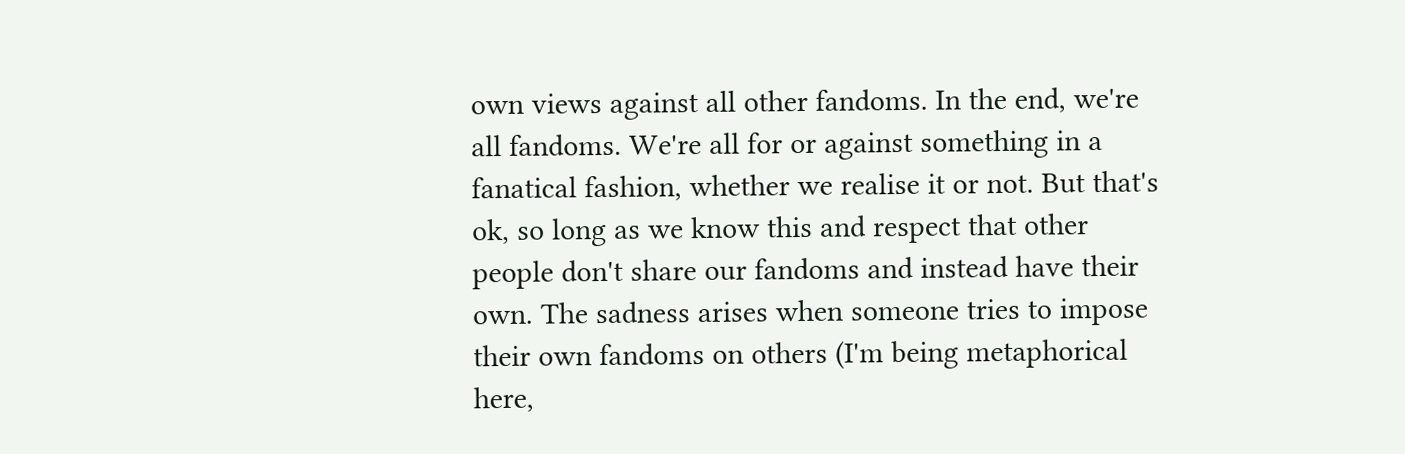own views against all other fandoms. In the end, we're all fandoms. We're all for or against something in a fanatical fashion, whether we realise it or not. But that's ok, so long as we know this and respect that other people don't share our fandoms and instead have their own. The sadness arises when someone tries to impose their own fandoms on others (I'm being metaphorical here,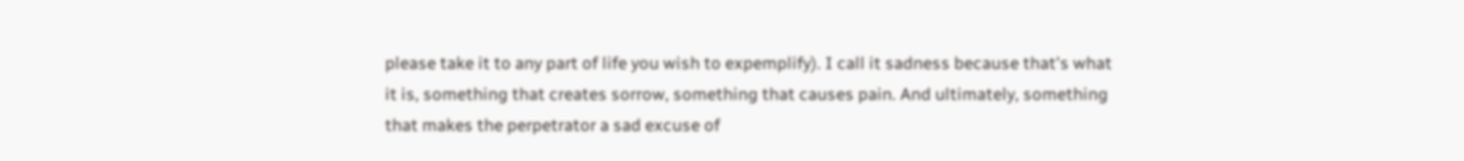please take it to any part of life you wish to expemplify). I call it sadness because that's what it is, something that creates sorrow, something that causes pain. And ultimately, something that makes the perpetrator a sad excuse of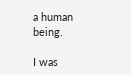a human being.

I was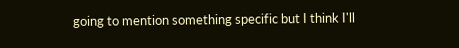going to mention something specific but I think I'll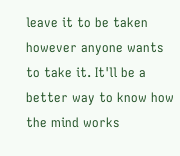leave it to be taken however anyone wants to take it. It'll be a better way to know how the mind works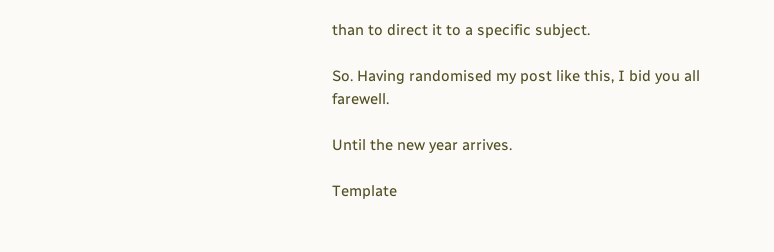than to direct it to a specific subject.

So. Having randomised my post like this, I bid you all farewell.

Until the new year arrives.

Template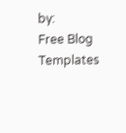by:
Free Blog Templates